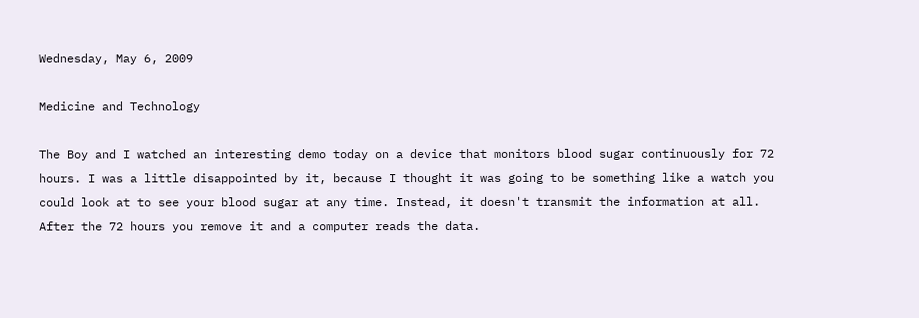Wednesday, May 6, 2009

Medicine and Technology

The Boy and I watched an interesting demo today on a device that monitors blood sugar continuously for 72 hours. I was a little disappointed by it, because I thought it was going to be something like a watch you could look at to see your blood sugar at any time. Instead, it doesn't transmit the information at all. After the 72 hours you remove it and a computer reads the data.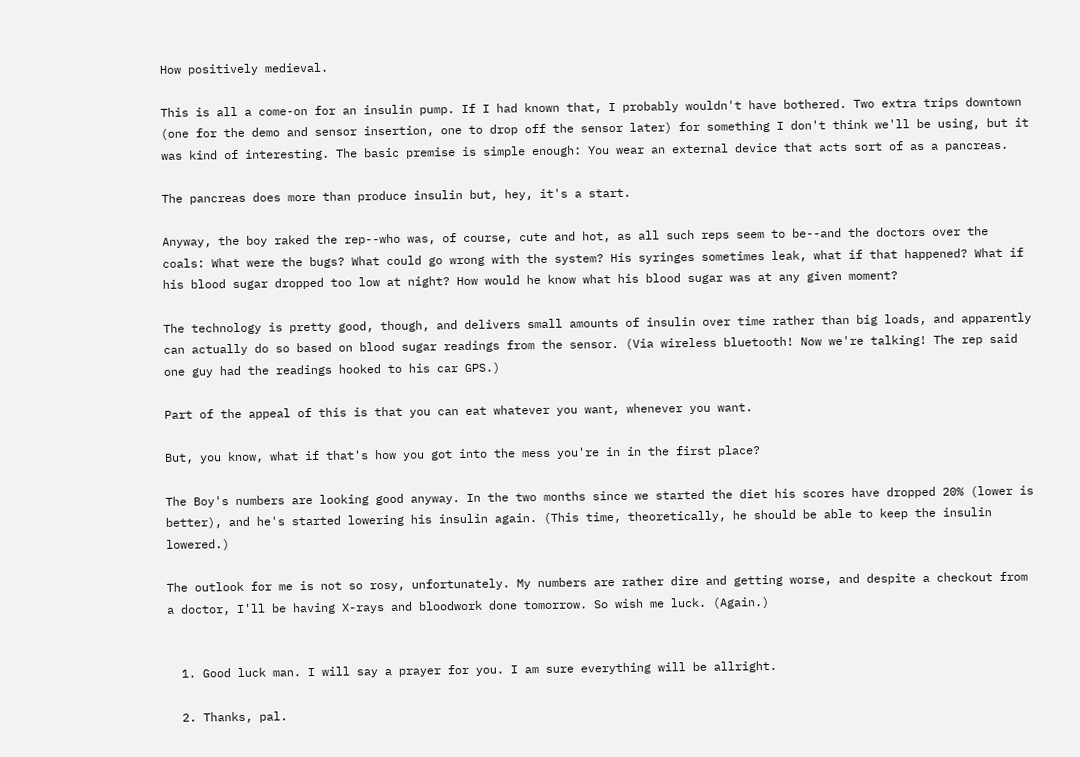How positively medieval.

This is all a come-on for an insulin pump. If I had known that, I probably wouldn't have bothered. Two extra trips downtown (one for the demo and sensor insertion, one to drop off the sensor later) for something I don't think we'll be using, but it was kind of interesting. The basic premise is simple enough: You wear an external device that acts sort of as a pancreas.

The pancreas does more than produce insulin but, hey, it's a start.

Anyway, the boy raked the rep--who was, of course, cute and hot, as all such reps seem to be--and the doctors over the coals: What were the bugs? What could go wrong with the system? His syringes sometimes leak, what if that happened? What if his blood sugar dropped too low at night? How would he know what his blood sugar was at any given moment?

The technology is pretty good, though, and delivers small amounts of insulin over time rather than big loads, and apparently can actually do so based on blood sugar readings from the sensor. (Via wireless bluetooth! Now we're talking! The rep said one guy had the readings hooked to his car GPS.)

Part of the appeal of this is that you can eat whatever you want, whenever you want.

But, you know, what if that's how you got into the mess you're in in the first place?

The Boy's numbers are looking good anyway. In the two months since we started the diet his scores have dropped 20% (lower is better), and he's started lowering his insulin again. (This time, theoretically, he should be able to keep the insulin lowered.)

The outlook for me is not so rosy, unfortunately. My numbers are rather dire and getting worse, and despite a checkout from a doctor, I'll be having X-rays and bloodwork done tomorrow. So wish me luck. (Again.)


  1. Good luck man. I will say a prayer for you. I am sure everything will be allright.

  2. Thanks, pal.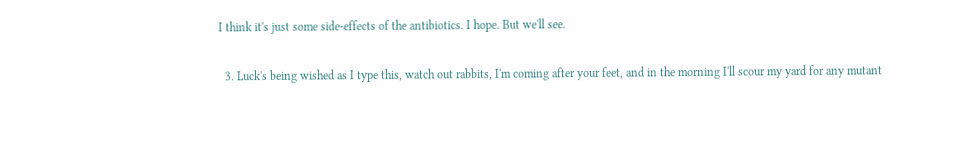I think it's just some side-effects of the antibiotics. I hope. But we'll see.

  3. Luck's being wished as I type this, watch out rabbits, I'm coming after your feet, and in the morning I'll scour my yard for any mutant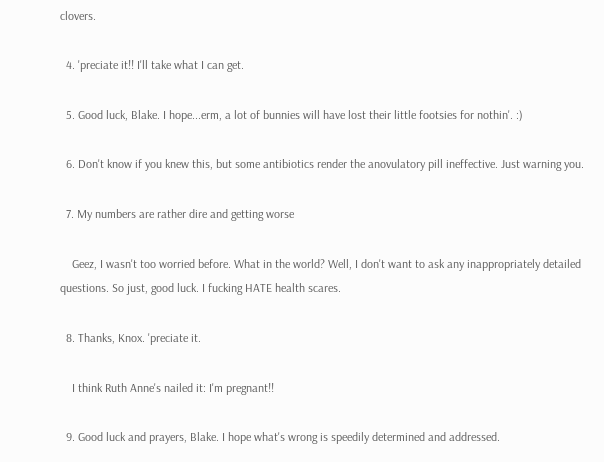clovers.

  4. 'preciate it!! I'll take what I can get.

  5. Good luck, Blake. I hope...erm, a lot of bunnies will have lost their little footsies for nothin'. :)

  6. Don't know if you knew this, but some antibiotics render the anovulatory pill ineffective. Just warning you.

  7. My numbers are rather dire and getting worse

    Geez, I wasn't too worried before. What in the world? Well, I don't want to ask any inappropriately detailed questions. So just, good luck. I fucking HATE health scares.

  8. Thanks, Knox. 'preciate it.

    I think Ruth Anne's nailed it: I'm pregnant!!

  9. Good luck and prayers, Blake. I hope what's wrong is speedily determined and addressed.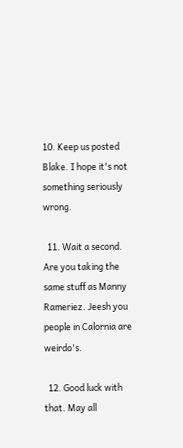10. Keep us posted Blake. I hope it's not something seriously wrong.

  11. Wait a second. Are you taking the same stuff as Manny Rameriez. Jeesh you people in Calornia are weirdo's.

  12. Good luck with that. May all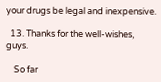your drugs be legal and inexpensive.

  13. Thanks for the well-wishes, guys.

    So far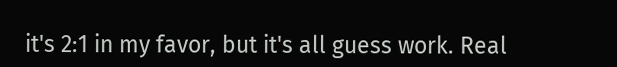it's 2:1 in my favor, but it's all guess work. Real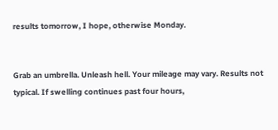results tomorrow, I hope, otherwise Monday.


Grab an umbrella. Unleash hell. Your mileage may vary. Results not typical. If swelling continues past four hours,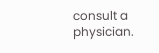consult a physician.